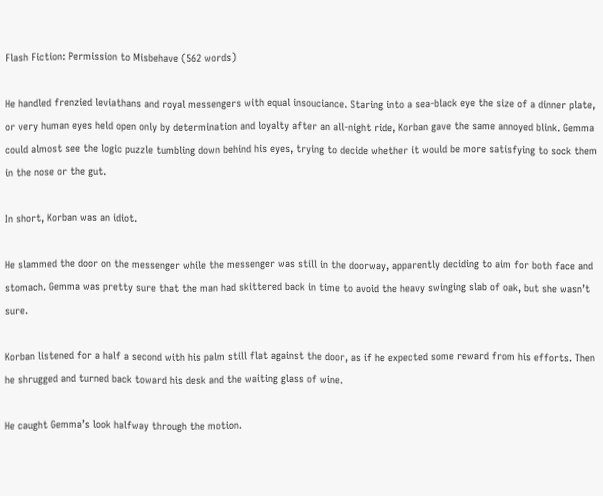Flash Fiction: Permission to Misbehave (562 words)

He handled frenzied leviathans and royal messengers with equal insouciance. Staring into a sea-black eye the size of a dinner plate, or very human eyes held open only by determination and loyalty after an all-night ride, Korban gave the same annoyed blink. Gemma could almost see the logic puzzle tumbling down behind his eyes, trying to decide whether it would be more satisfying to sock them in the nose or the gut.

In short, Korban was an idiot.

He slammed the door on the messenger while the messenger was still in the doorway, apparently deciding to aim for both face and stomach. Gemma was pretty sure that the man had skittered back in time to avoid the heavy swinging slab of oak, but she wasn’t sure.

Korban listened for a half a second with his palm still flat against the door, as if he expected some reward from his efforts. Then he shrugged and turned back toward his desk and the waiting glass of wine.

He caught Gemma’s look halfway through the motion.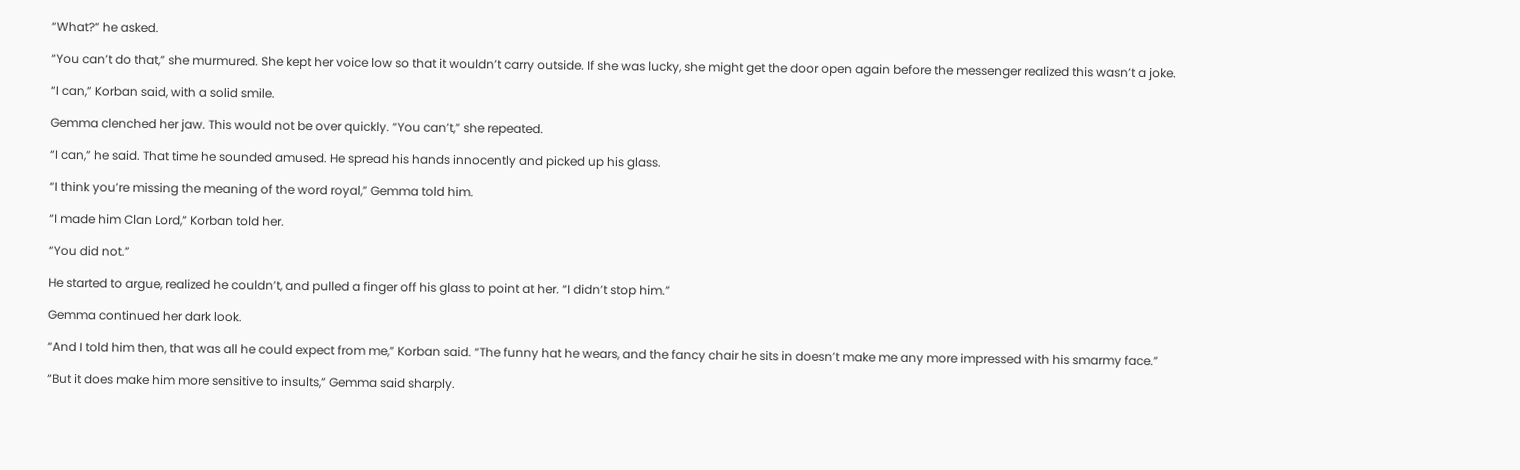“What?” he asked.

“You can’t do that,” she murmured. She kept her voice low so that it wouldn’t carry outside. If she was lucky, she might get the door open again before the messenger realized this wasn’t a joke.

“I can,” Korban said, with a solid smile.

Gemma clenched her jaw. This would not be over quickly. “You can’t,” she repeated.

“I can,” he said. That time he sounded amused. He spread his hands innocently and picked up his glass.

“I think you’re missing the meaning of the word royal,” Gemma told him.

“I made him Clan Lord,” Korban told her.

“You did not.”

He started to argue, realized he couldn’t, and pulled a finger off his glass to point at her. “I didn’t stop him.”

Gemma continued her dark look.

“And I told him then, that was all he could expect from me,” Korban said. “The funny hat he wears, and the fancy chair he sits in doesn’t make me any more impressed with his smarmy face.”

“But it does make him more sensitive to insults,” Gemma said sharply.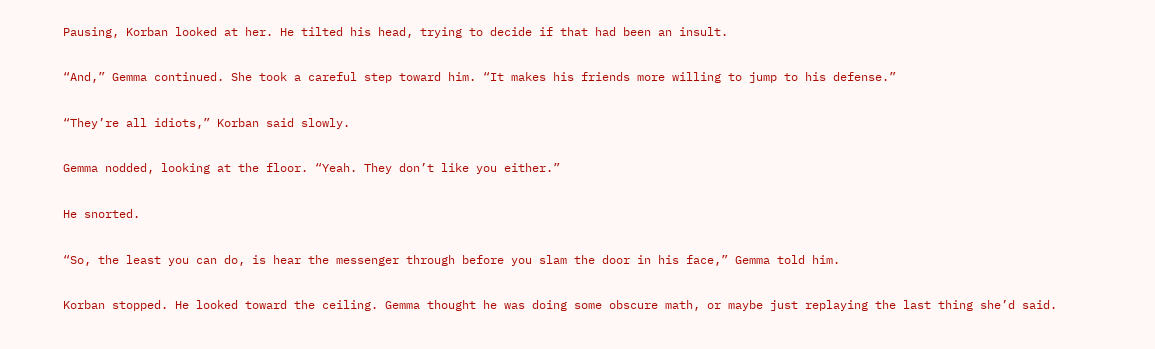Pausing, Korban looked at her. He tilted his head, trying to decide if that had been an insult.

“And,” Gemma continued. She took a careful step toward him. “It makes his friends more willing to jump to his defense.”

“They’re all idiots,” Korban said slowly.

Gemma nodded, looking at the floor. “Yeah. They don’t like you either.”

He snorted.

“So, the least you can do, is hear the messenger through before you slam the door in his face,” Gemma told him.

Korban stopped. He looked toward the ceiling. Gemma thought he was doing some obscure math, or maybe just replaying the last thing she’d said.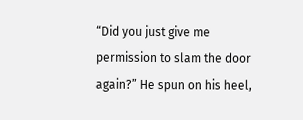“Did you just give me permission to slam the door again?” He spun on his heel,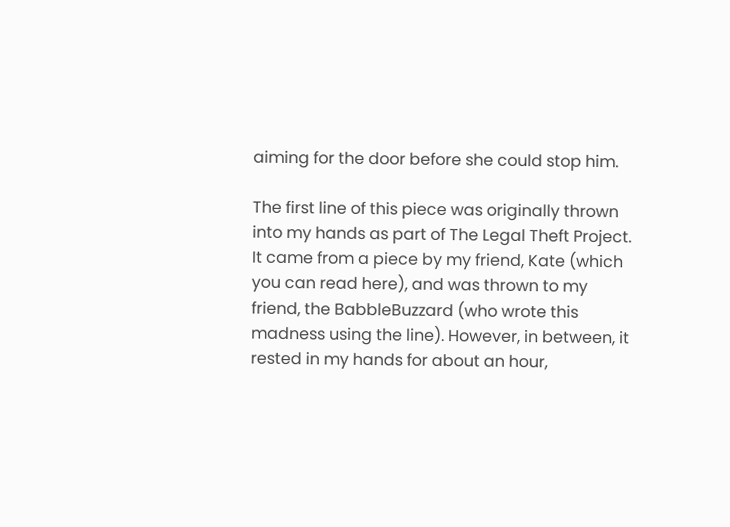aiming for the door before she could stop him.

The first line of this piece was originally thrown into my hands as part of The Legal Theft Project. It came from a piece by my friend, Kate (which you can read here), and was thrown to my friend, the BabbleBuzzard (who wrote this madness using the line). However, in between, it rested in my hands for about an hour,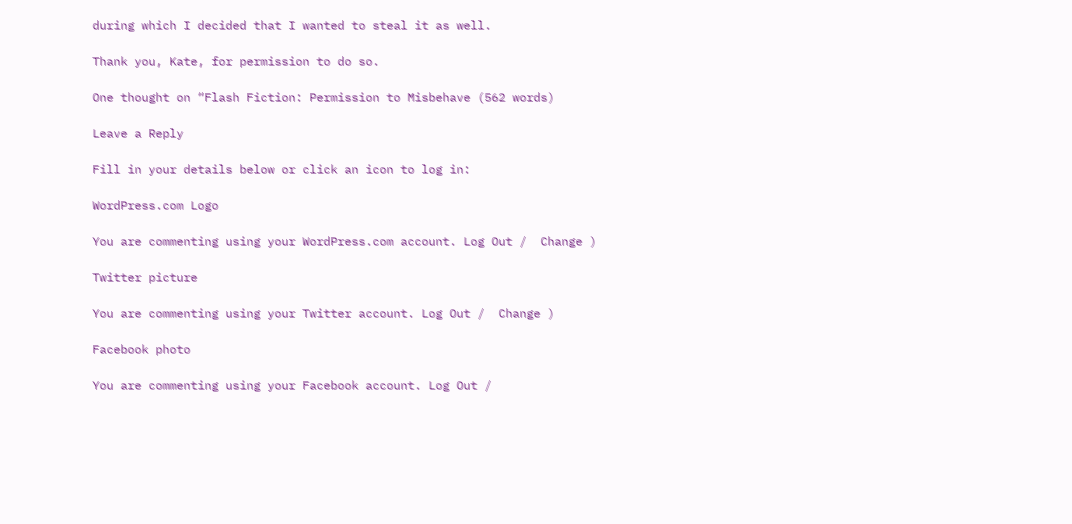during which I decided that I wanted to steal it as well.

Thank you, Kate, for permission to do so.

One thought on “Flash Fiction: Permission to Misbehave (562 words)

Leave a Reply

Fill in your details below or click an icon to log in:

WordPress.com Logo

You are commenting using your WordPress.com account. Log Out /  Change )

Twitter picture

You are commenting using your Twitter account. Log Out /  Change )

Facebook photo

You are commenting using your Facebook account. Log Out /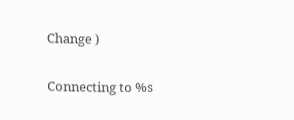Change )

Connecting to %s